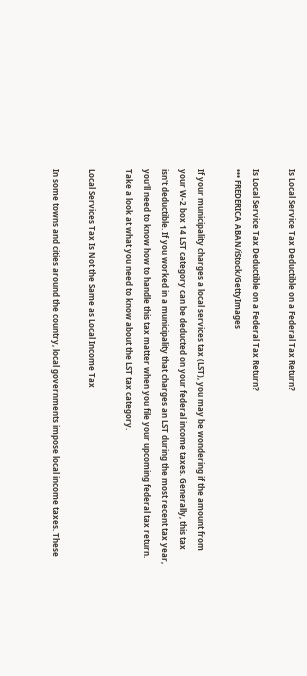Is Local Service Tax Deductible on a Federal Tax Return?

Is Local Service Tax Deductible on a Federal Tax Return?
••• FREDERICA ABAN/iStock/GettyImages

If your municipality charges a local services tax (LST), you may be wondering if the amount from your W-2 box 14 LST category can be deducted on your federal income taxes. Generally, this tax isn't deductible. If you worked in a municipality that charges an LST during the most recent tax year, you'll need to know how to handle this tax matter when you file your upcoming federal tax return. Take a look at what you need to know about the LST tax category.

Local Services Tax Is Not the Same as Local Income Tax

In some towns and cities around the country, local governments impose local income taxes. These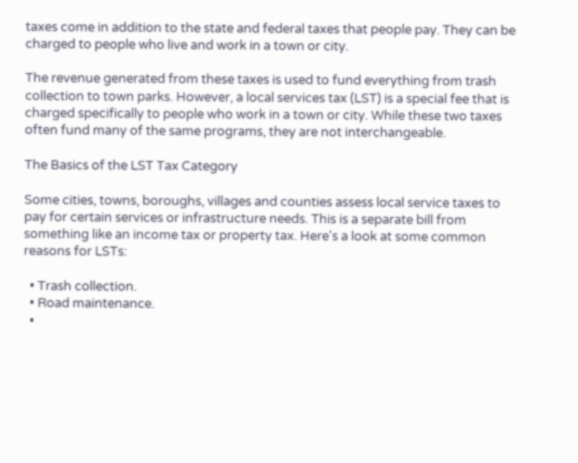taxes come in addition to the state and federal taxes that people pay. They can be charged to people who live and work in a town or city.

The revenue generated from these taxes is used to fund everything from trash collection to town parks. However, a local services tax (LST) is a special fee that is charged specifically to people who work in a town or city. While these two taxes often fund many of the same programs, they are not interchangeable.

The Basics of the LST Tax Category

Some cities, towns, boroughs, villages and counties assess local service taxes to pay for certain services or infrastructure needs. This is a separate bill from something like an income tax or property tax. Here's a look at some common reasons for LSTs:

  • Trash collection.
  • Road maintenance.
  •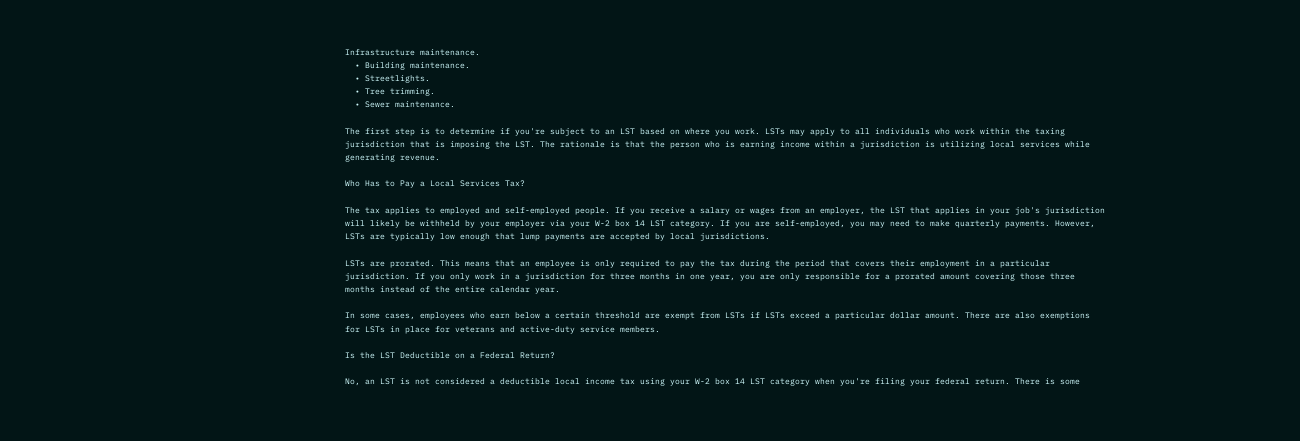Infrastructure maintenance.
  • Building maintenance.
  • Streetlights.
  • Tree trimming.
  • Sewer maintenance.

The first step is to determine if you're subject to an LST based on where you work. LSTs may apply to all individuals who work within the taxing jurisdiction that is imposing the LST. The rationale is that the person who is earning income within a jurisdiction is utilizing local services while generating revenue.

Who Has to Pay a Local Services Tax?

The tax applies to employed and self-employed people. If you receive a salary or wages from an employer, the LST that applies in your job's jurisdiction will likely be withheld by your employer via your W-2 box 14 LST category. If you are self-employed, you may need to make quarterly payments. However, LSTs are typically low enough that lump payments are accepted by local jurisdictions.

LSTs are prorated. This means that an employee is only required to pay the tax during the period that covers their employment in a particular jurisdiction. If you only work in a jurisdiction for three months in one year, you are only responsible for a prorated amount covering those three months instead of the entire calendar year.

In some cases, employees who earn below a certain threshold are exempt from LSTs if LSTs exceed a particular dollar amount. There are also exemptions for LSTs in place for veterans and active-duty service members.

Is the LST Deductible on a Federal Return?

No, an LST is not considered a deductible local income tax using your W-2 box 14 LST category when you're filing your federal return. There is some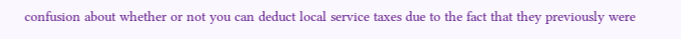confusion about whether or not you can deduct local service taxes due to the fact that they previously were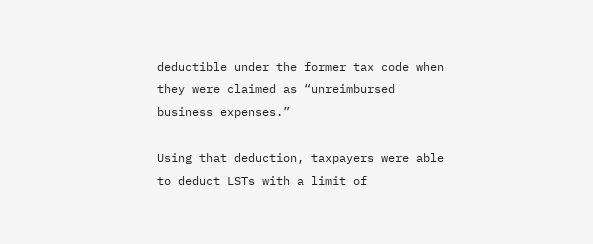deductible under the former tax code when they were claimed as “unreimbursed business expenses.”

Using that deduction, taxpayers were able to deduct LSTs with a limit of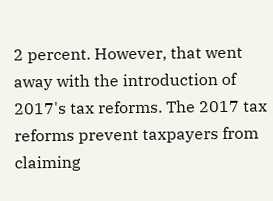2 percent. However, that went away with the introduction of 2017's tax reforms. The 2017 tax reforms prevent taxpayers from claiming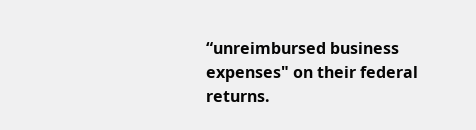“unreimbursed business expenses" on their federal returns.